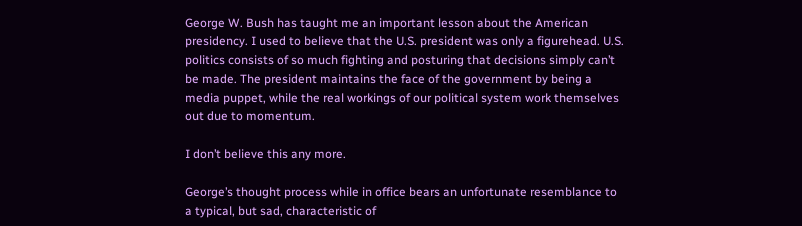George W. Bush has taught me an important lesson about the American presidency. I used to believe that the U.S. president was only a figurehead. U.S. politics consists of so much fighting and posturing that decisions simply can’t be made. The president maintains the face of the government by being a media puppet, while the real workings of our political system work themselves out due to momentum.

I don’t believe this any more.

George’s thought process while in office bears an unfortunate resemblance to a typical, but sad, characteristic of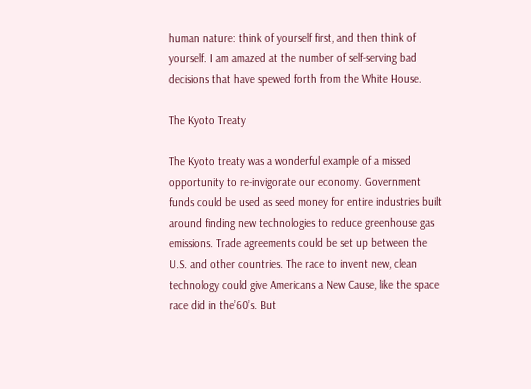human nature: think of yourself first, and then think of yourself. I am amazed at the number of self-serving bad decisions that have spewed forth from the White House.

The Kyoto Treaty

The Kyoto treaty was a wonderful example of a missed opportunity to re-invigorate our economy. Government funds could be used as seed money for entire industries built around finding new technologies to reduce greenhouse gas emissions. Trade agreements could be set up between the U.S. and other countries. The race to invent new, clean technology could give Americans a New Cause, like the space race did in the’60’s. But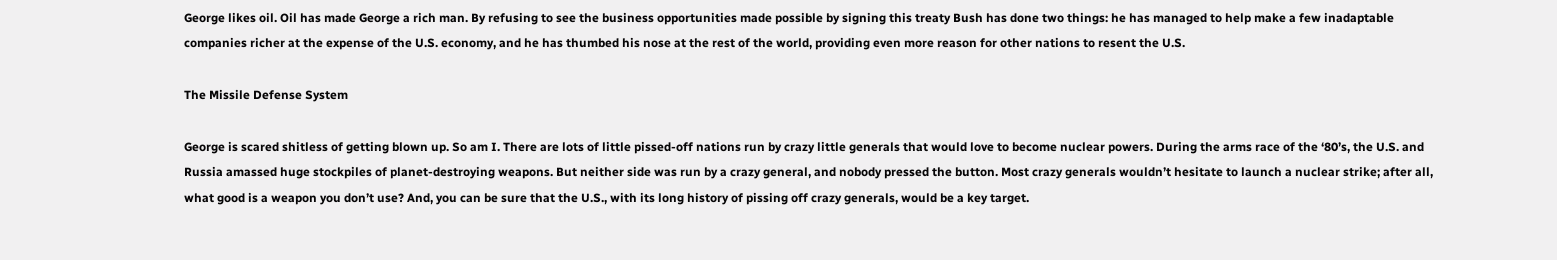George likes oil. Oil has made George a rich man. By refusing to see the business opportunities made possible by signing this treaty Bush has done two things: he has managed to help make a few inadaptable companies richer at the expense of the U.S. economy, and he has thumbed his nose at the rest of the world, providing even more reason for other nations to resent the U.S.

The Missile Defense System

George is scared shitless of getting blown up. So am I. There are lots of little pissed-off nations run by crazy little generals that would love to become nuclear powers. During the arms race of the ‘80’s, the U.S. and Russia amassed huge stockpiles of planet-destroying weapons. But neither side was run by a crazy general, and nobody pressed the button. Most crazy generals wouldn’t hesitate to launch a nuclear strike; after all, what good is a weapon you don’t use? And, you can be sure that the U.S., with its long history of pissing off crazy generals, would be a key target.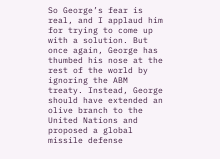So George’s fear is real, and I applaud him for trying to come up with a solution. But once again, George has thumbed his nose at the rest of the world by ignoring the ABM treaty. Instead, George should have extended an olive branch to the United Nations and proposed a global missile defense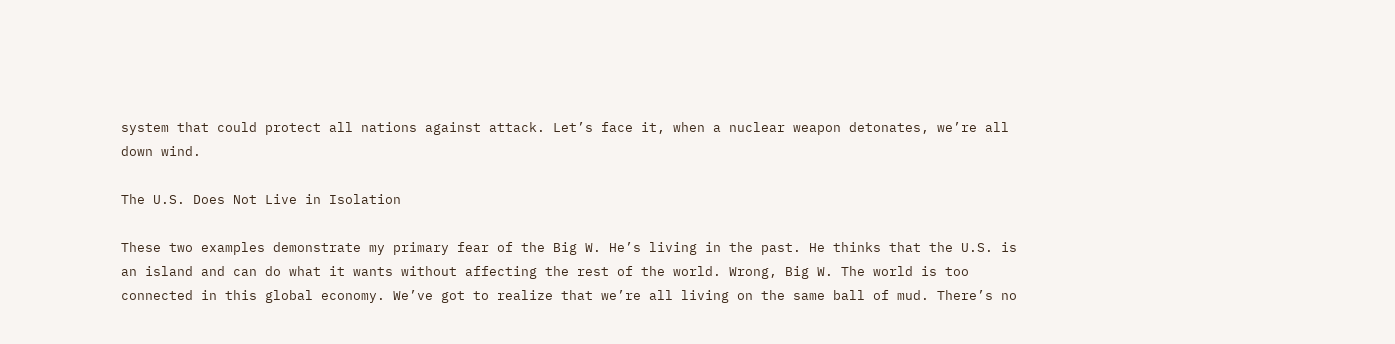system that could protect all nations against attack. Let’s face it, when a nuclear weapon detonates, we’re all down wind.

The U.S. Does Not Live in Isolation

These two examples demonstrate my primary fear of the Big W. He’s living in the past. He thinks that the U.S. is an island and can do what it wants without affecting the rest of the world. Wrong, Big W. The world is too connected in this global economy. We’ve got to realize that we’re all living on the same ball of mud. There’s no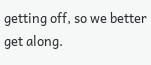getting off, so we better get along.